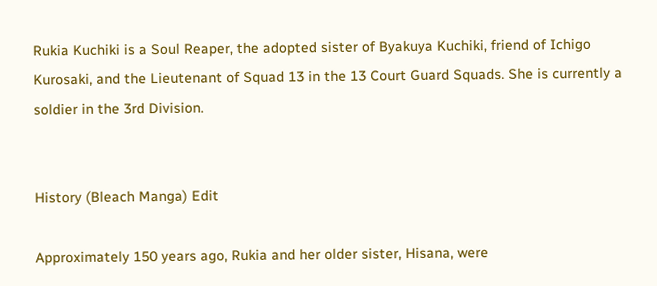Rukia Kuchiki is a Soul Reaper, the adopted sister of Byakuya Kuchiki, friend of Ichigo Kurosaki, and the Lieutenant of Squad 13 in the 13 Court Guard Squads. She is currently a soldier in the 3rd Division.


History (Bleach Manga) Edit

Approximately 150 years ago, Rukia and her older sister, Hisana, were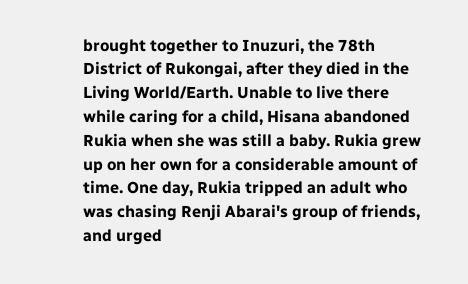brought together to Inuzuri, the 78th District of Rukongai, after they died in the Living World/Earth. Unable to live there while caring for a child, Hisana abandoned Rukia when she was still a baby. Rukia grew up on her own for a considerable amount of time. One day, Rukia tripped an adult who was chasing Renji Abarai's group of friends, and urged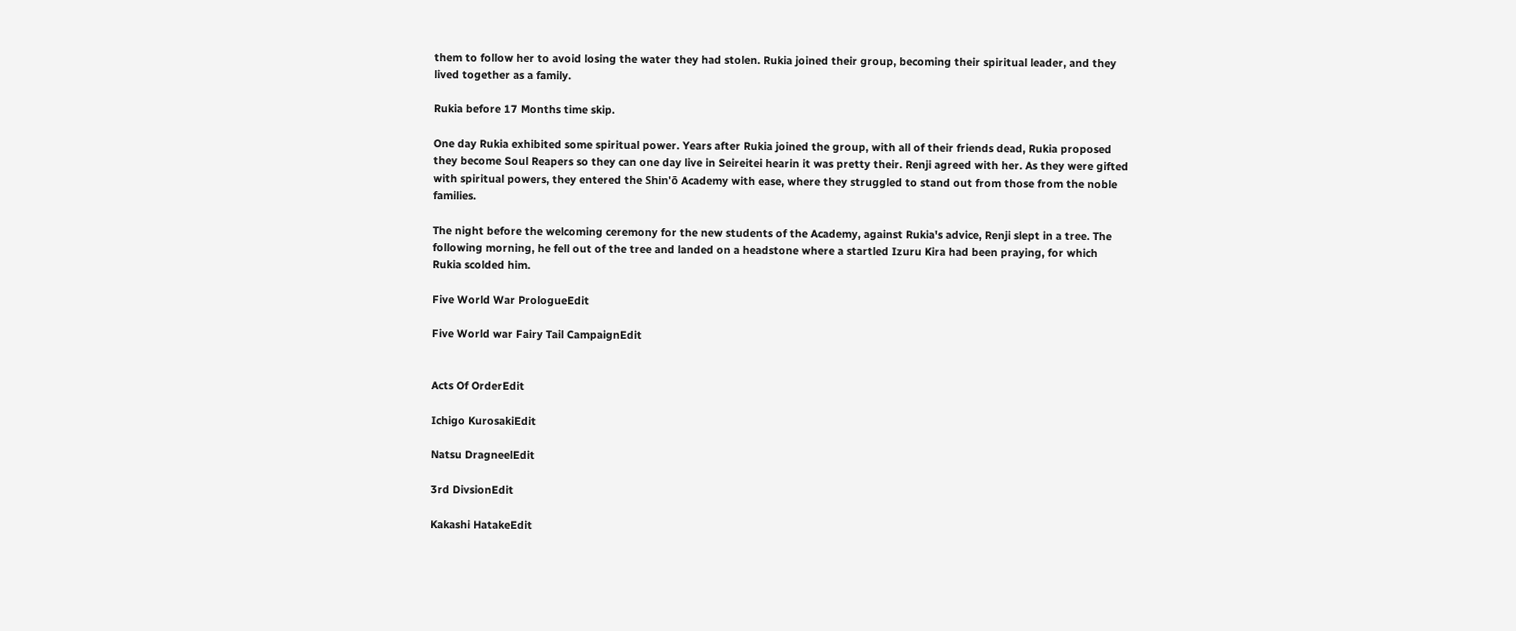them to follow her to avoid losing the water they had stolen. Rukia joined their group, becoming their spiritual leader, and they lived together as a family.

Rukia before 17 Months time skip.

One day Rukia exhibited some spiritual power. Years after Rukia joined the group, with all of their friends dead, Rukia proposed they become Soul Reapers so they can one day live in Seireitei hearin it was pretty their. Renji agreed with her. As they were gifted with spiritual powers, they entered the Shin'ō Academy with ease, where they struggled to stand out from those from the noble families.

The night before the welcoming ceremony for the new students of the Academy, against Rukia's advice, Renji slept in a tree. The following morning, he fell out of the tree and landed on a headstone where a startled Izuru Kira had been praying, for which Rukia scolded him.

Five World War PrologueEdit

Five World war Fairy Tail CampaignEdit


Acts Of OrderEdit

Ichigo KurosakiEdit

Natsu DragneelEdit

3rd DivsionEdit

Kakashi HatakeEdit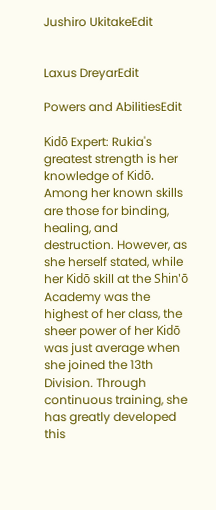Jushiro UkitakeEdit


Laxus DreyarEdit

Powers and AbilitiesEdit

Kidō Expert: Rukia's greatest strength is her knowledge of Kidō. Among her known skills are those for binding, healing, and destruction. However, as she herself stated, while her Kidō skill at the Shin'ō Academy was the highest of her class, the sheer power of her Kidō was just average when she joined the 13th Division. Through continuous training, she has greatly developed this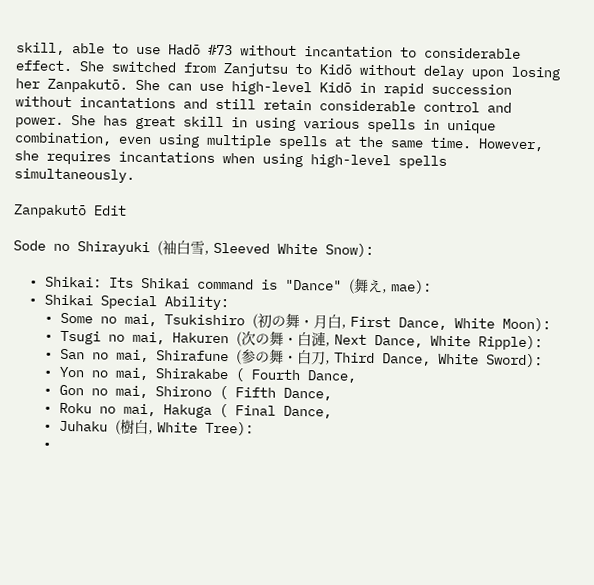skill, able to use Hadō #73 without incantation to considerable effect. She switched from Zanjutsu to Kidō without delay upon losing her Zanpakutō. She can use high-level Kidō in rapid succession without incantations and still retain considerable control and power. She has great skill in using various spells in unique combination, even using multiple spells at the same time. However, she requires incantations when using high-level spells simultaneously.

Zanpakutō Edit

Sode no Shirayuki (袖白雪, Sleeved White Snow):

  • Shikai: Its Shikai command is "Dance" (舞え, mae):
  • Shikai Special Ability:
    • Some no mai, Tsukishiro (初の舞・月白, First Dance, White Moon):
    • Tsugi no mai, Hakuren (次の舞・白漣, Next Dance, White Ripple):
    • San no mai, Shirafune (参の舞・白刀, Third Dance, White Sword):
    • Yon no mai, Shirakabe ( Fourth Dance,
    • Gon no mai, Shirono ( Fifth Dance,
    • Roku no mai, Hakuga ( Final Dance,
    • Juhaku (樹白, White Tree):
    •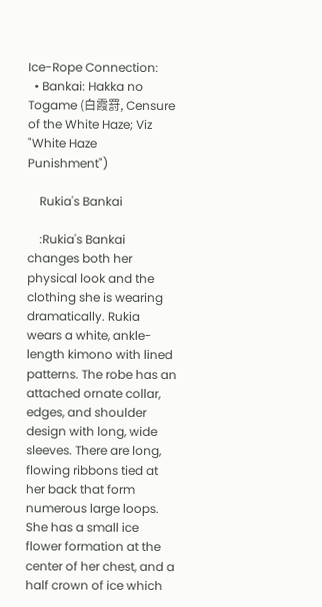Ice-Rope Connection:
  • Bankai: Hakka no Togame (白霞罸, Censure of the White Haze; Viz "White Haze Punishment")

    Rukia's Bankai

    :Rukia's Bankai changes both her physical look and the clothing she is wearing dramatically. Rukia wears a white, ankle-length kimono with lined patterns. The robe has an attached ornate collar, edges, and shoulder design with long, wide sleeves. There are long, flowing ribbons tied at her back that form numerous large loops. She has a small ice flower formation at the center of her chest, and a half crown of ice which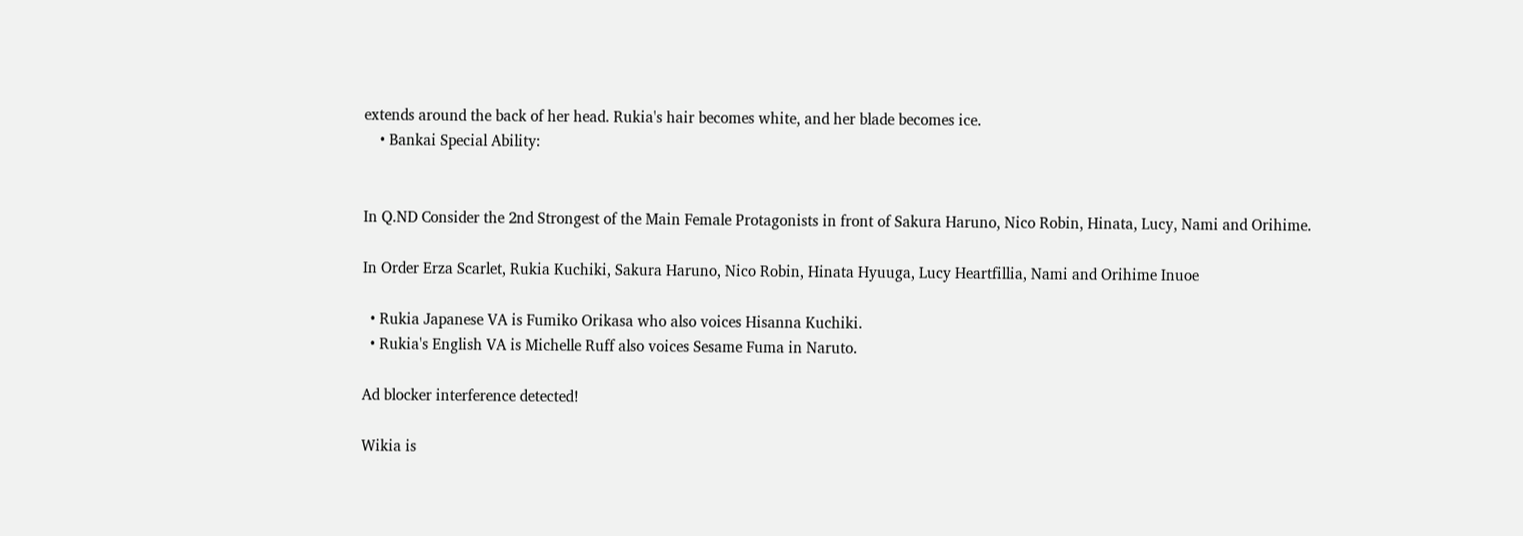extends around the back of her head. Rukia's hair becomes white, and her blade becomes ice.
    • Bankai Special Ability:


In Q.ND Consider the 2nd Strongest of the Main Female Protagonists in front of Sakura Haruno, Nico Robin, Hinata, Lucy, Nami and Orihime.

In Order Erza Scarlet, Rukia Kuchiki, Sakura Haruno, Nico Robin, Hinata Hyuuga, Lucy Heartfillia, Nami and Orihime Inuoe

  • Rukia Japanese VA is Fumiko Orikasa who also voices Hisanna Kuchiki.
  • Rukia's English VA is Michelle Ruff also voices Sesame Fuma in Naruto.

Ad blocker interference detected!

Wikia is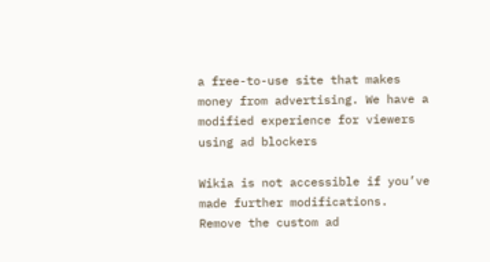a free-to-use site that makes money from advertising. We have a modified experience for viewers using ad blockers

Wikia is not accessible if you’ve made further modifications. Remove the custom ad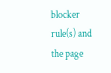blocker rule(s) and the page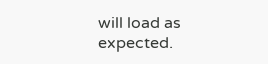will load as expected.